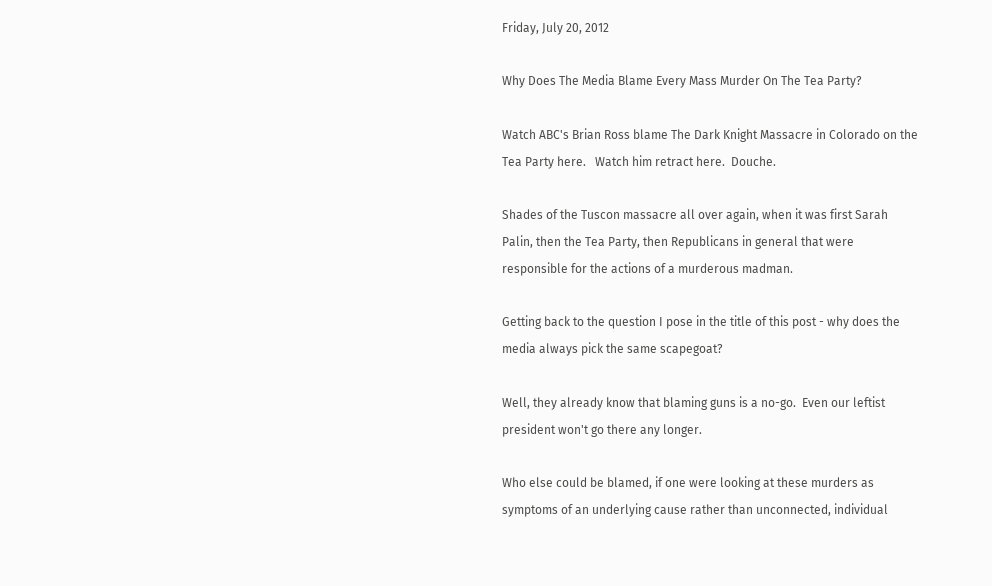Friday, July 20, 2012

Why Does The Media Blame Every Mass Murder On The Tea Party?

Watch ABC's Brian Ross blame The Dark Knight Massacre in Colorado on the Tea Party here.   Watch him retract here.  Douche.

Shades of the Tuscon massacre all over again, when it was first Sarah Palin, then the Tea Party, then Republicans in general that were responsible for the actions of a murderous madman.

Getting back to the question I pose in the title of this post - why does the media always pick the same scapegoat?

Well, they already know that blaming guns is a no-go.  Even our leftist president won't go there any longer.

Who else could be blamed, if one were looking at these murders as symptoms of an underlying cause rather than unconnected, individual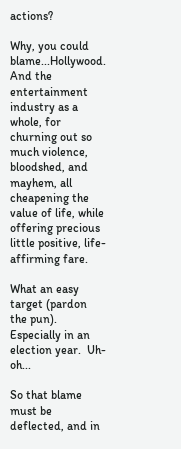actions?

Why, you could blame...Hollywood.  And the entertainment industry as a whole, for churning out so much violence, bloodshed, and mayhem, all cheapening the value of life, while offering precious little positive, life-affirming fare.

What an easy target (pardon the pun). Especially in an election year.  Uh-oh...

So that blame must be deflected, and in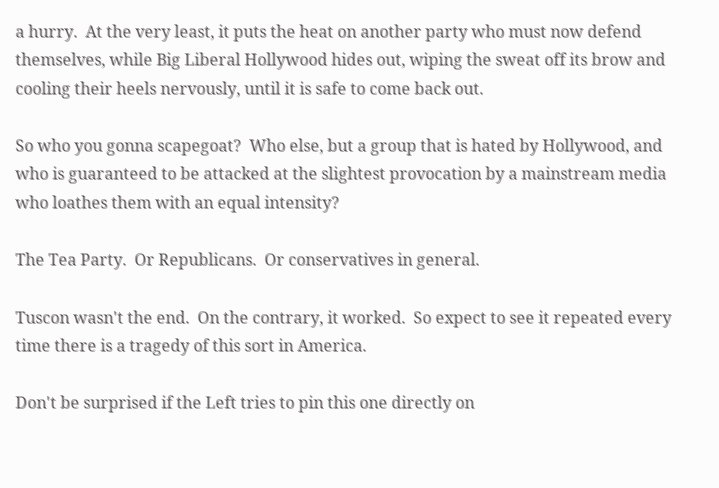a hurry.  At the very least, it puts the heat on another party who must now defend themselves, while Big Liberal Hollywood hides out, wiping the sweat off its brow and cooling their heels nervously, until it is safe to come back out.

So who you gonna scapegoat?  Who else, but a group that is hated by Hollywood, and who is guaranteed to be attacked at the slightest provocation by a mainstream media who loathes them with an equal intensity?

The Tea Party.  Or Republicans.  Or conservatives in general.

Tuscon wasn't the end.  On the contrary, it worked.  So expect to see it repeated every time there is a tragedy of this sort in America.

Don't be surprised if the Left tries to pin this one directly on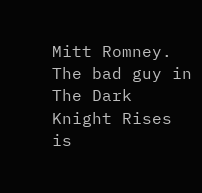Mitt Romney.  The bad guy in The Dark Knight Rises is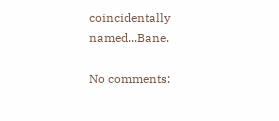coincidentally named...Bane.

No comments: